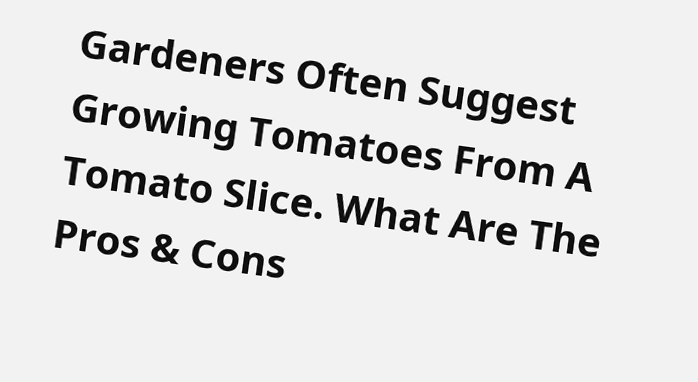Gardeners Often Suggest Growing Tomatoes From A Tomato Slice. What Are The Pros & Cons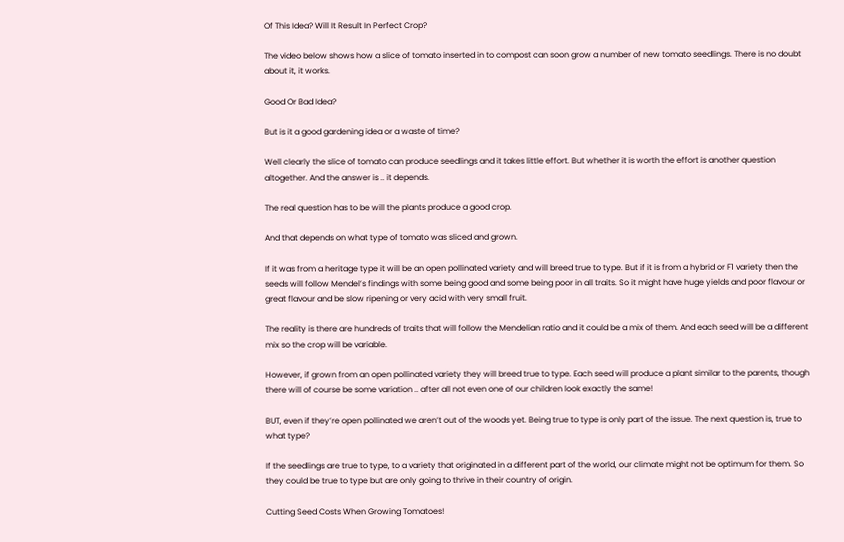Of This Idea? Will It Result In Perfect Crop?

The video below shows how a slice of tomato inserted in to compost can soon grow a number of new tomato seedlings. There is no doubt about it, it works.

Good Or Bad Idea?

But is it a good gardening idea or a waste of time?

Well clearly the slice of tomato can produce seedlings and it takes little effort. But whether it is worth the effort is another question altogether. And the answer is .. it depends.

The real question has to be will the plants produce a good crop.

And that depends on what type of tomato was sliced and grown.

If it was from a heritage type it will be an open pollinated variety and will breed true to type. But if it is from a hybrid or F1 variety then the seeds will follow Mendel’s findings with some being good and some being poor in all traits. So it might have huge yields and poor flavour or great flavour and be slow ripening or very acid with very small fruit.

The reality is there are hundreds of traits that will follow the Mendelian ratio and it could be a mix of them. And each seed will be a different mix so the crop will be variable.

However, if grown from an open pollinated variety they will breed true to type. Each seed will produce a plant similar to the parents, though there will of course be some variation .. after all not even one of our children look exactly the same!

BUT, even if they’re open pollinated we aren’t out of the woods yet. Being true to type is only part of the issue. The next question is, true to what type?

If the seedlings are true to type, to a variety that originated in a different part of the world, our climate might not be optimum for them. So they could be true to type but are only going to thrive in their country of origin.

Cutting Seed Costs When Growing Tomatoes!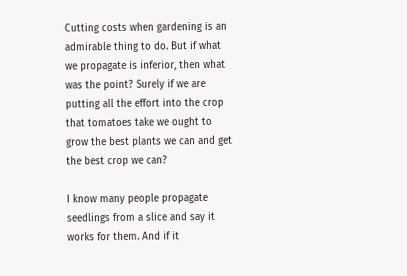Cutting costs when gardening is an admirable thing to do. But if what we propagate is inferior, then what was the point? Surely if we are putting all the effort into the crop that tomatoes take we ought to grow the best plants we can and get the best crop we can?

I know many people propagate seedlings from a slice and say it works for them. And if it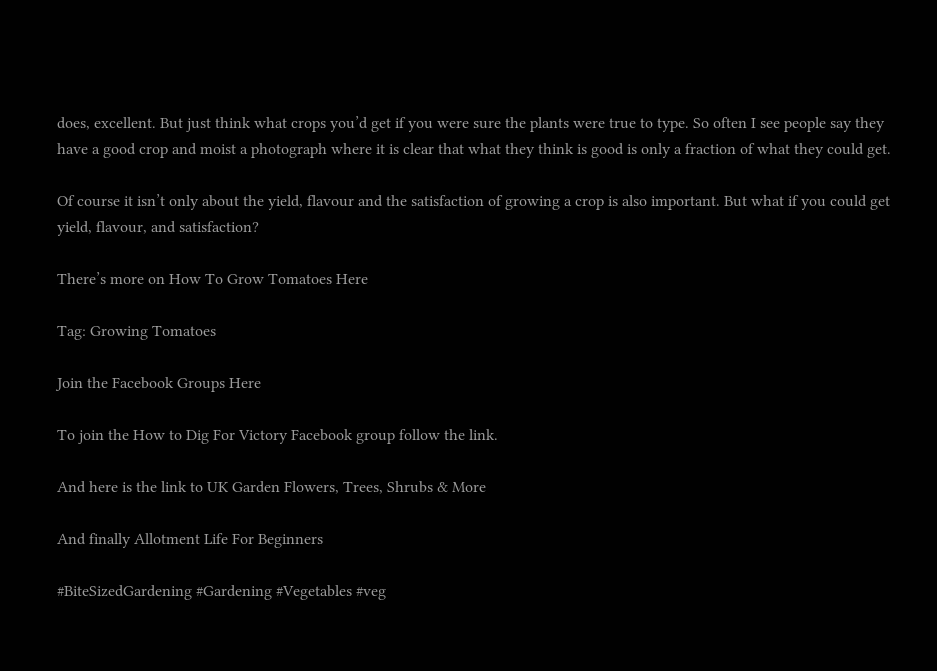does, excellent. But just think what crops you’d get if you were sure the plants were true to type. So often I see people say they have a good crop and moist a photograph where it is clear that what they think is good is only a fraction of what they could get.

Of course it isn’t only about the yield, flavour and the satisfaction of growing a crop is also important. But what if you could get yield, flavour, and satisfaction?

There’s more on How To Grow Tomatoes Here

Tag: Growing Tomatoes

Join the Facebook Groups Here

To join the How to Dig For Victory Facebook group follow the link.

And here is the link to UK Garden Flowers, Trees, Shrubs & More

And finally Allotment Life For Beginners

#BiteSizedGardening #Gardening #Vegetables #veg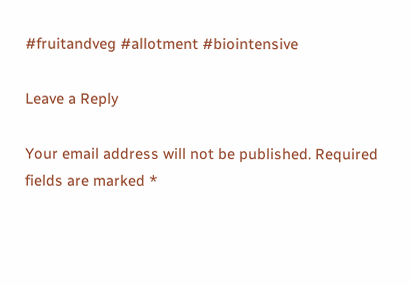#fruitandveg #allotment #biointensive

Leave a Reply

Your email address will not be published. Required fields are marked *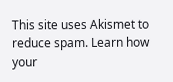This site uses Akismet to reduce spam. Learn how your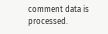comment data is processed.